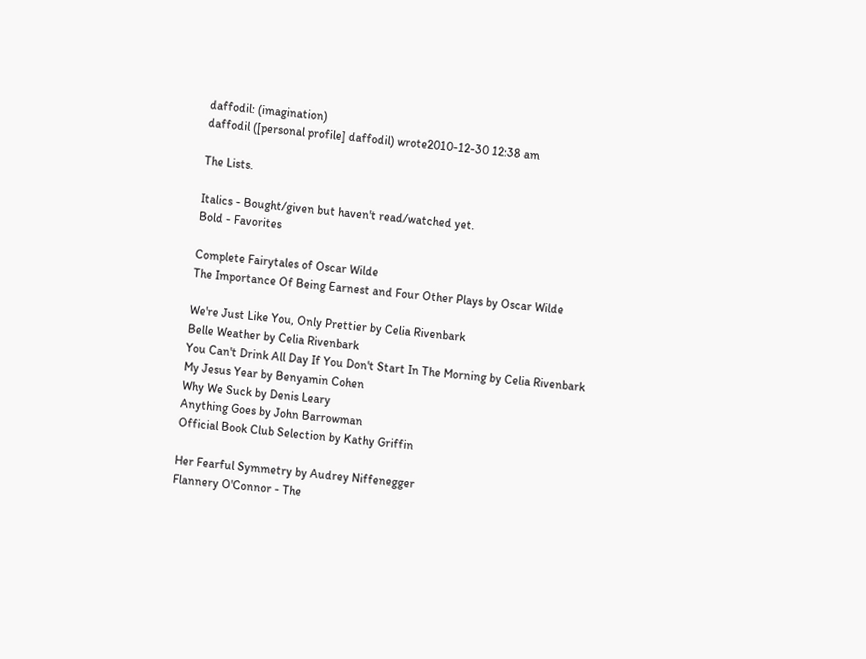daffodil: (imagination)
daffodil ([personal profile] daffodil) wrote2010-12-30 12:38 am

The Lists.

Italics - Bought/given but haven't read/watched yet.
Bold - Favorites

Complete Fairytales of Oscar Wilde
The Importance Of Being Earnest and Four Other Plays by Oscar Wilde

We're Just Like You, Only Prettier by Celia Rivenbark
Belle Weather by Celia Rivenbark
You Can't Drink All Day If You Don't Start In The Morning by Celia Rivenbark
My Jesus Year by Benyamin Cohen
Why We Suck by Denis Leary
Anything Goes by John Barrowman
Official Book Club Selection by Kathy Griffin

Her Fearful Symmetry by Audrey Niffenegger
Flannery O'Connor - The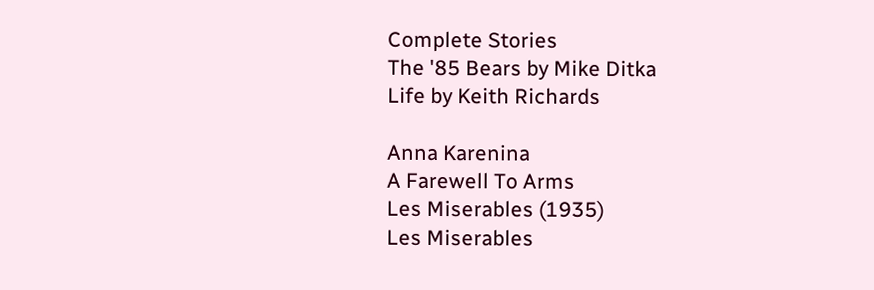Complete Stories
The '85 Bears by Mike Ditka
Life by Keith Richards

Anna Karenina
A Farewell To Arms
Les Miserables (1935)
Les Miserables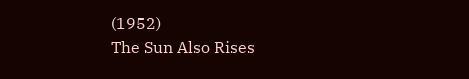(1952)
The Sun Also Rises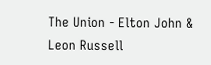The Union - Elton John & Leon Russell